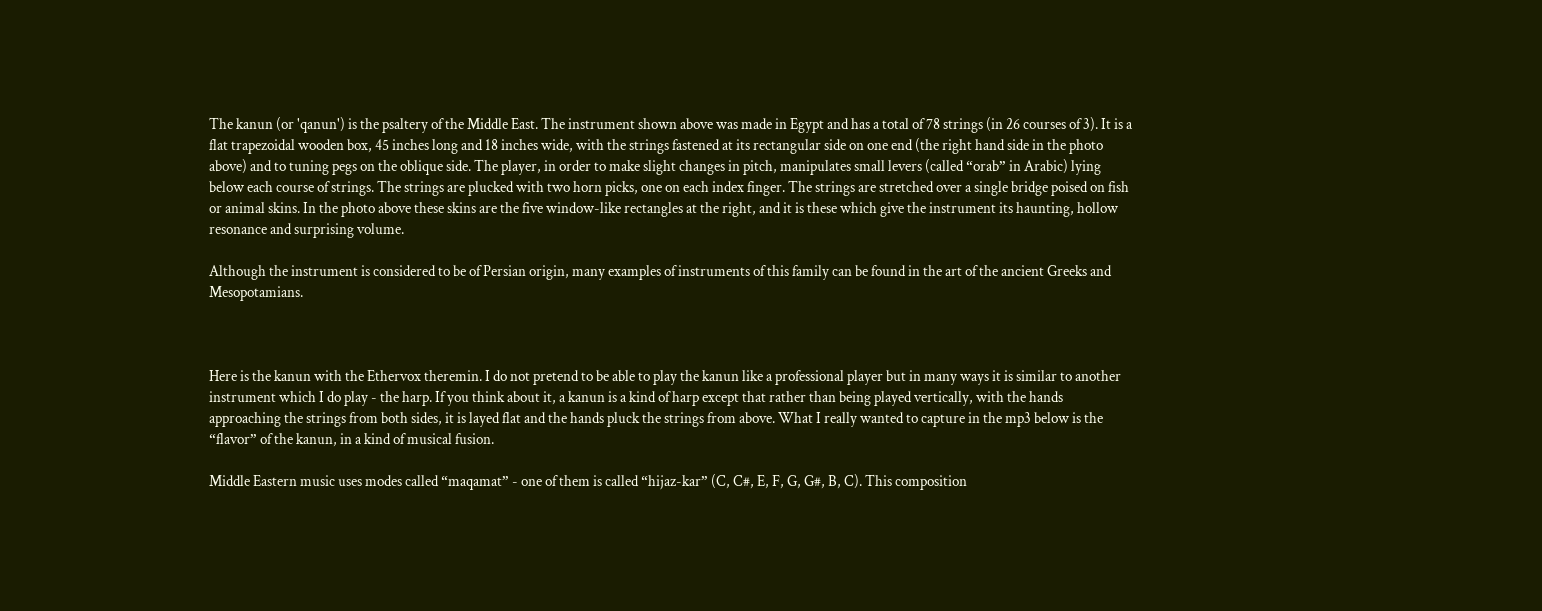The kanun (or 'qanun') is the psaltery of the Middle East. The instrument shown above was made in Egypt and has a total of 78 strings (in 26 courses of 3). It is a flat trapezoidal wooden box, 45 inches long and 18 inches wide, with the strings fastened at its rectangular side on one end (the right hand side in the photo above) and to tuning pegs on the oblique side. The player, in order to make slight changes in pitch, manipulates small levers (called “orab” in Arabic) lying below each course of strings. The strings are plucked with two horn picks, one on each index finger. The strings are stretched over a single bridge poised on fish or animal skins. In the photo above these skins are the five window-like rectangles at the right, and it is these which give the instrument its haunting, hollow resonance and surprising volume.

Although the instrument is considered to be of Persian origin, many examples of instruments of this family can be found in the art of the ancient Greeks and Mesopotamians.



Here is the kanun with the Ethervox theremin. I do not pretend to be able to play the kanun like a professional player but in many ways it is similar to another instrument which I do play - the harp. If you think about it, a kanun is a kind of harp except that rather than being played vertically, with the hands approaching the strings from both sides, it is layed flat and the hands pluck the strings from above. What I really wanted to capture in the mp3 below is the “flavor” of the kanun, in a kind of musical fusion.

Middle Eastern music uses modes called “maqamat” - one of them is called “hijaz-kar” (C, C#, E, F, G, G#, B, C). This composition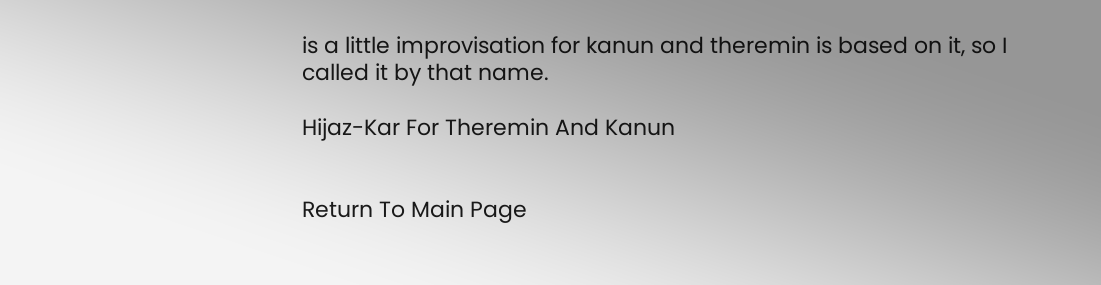is a little improvisation for kanun and theremin is based on it, so I called it by that name.

Hijaz-Kar For Theremin And Kanun


Return To Main Page